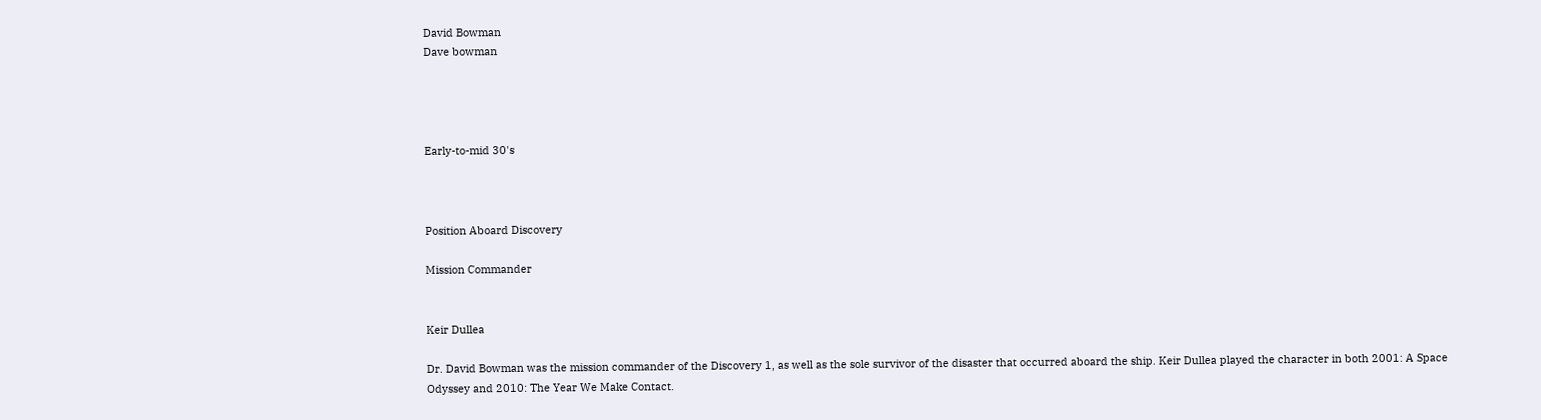David Bowman
Dave bowman




Early-to-mid 30's



Position Aboard Discovery

Mission Commander


Keir Dullea

Dr. David Bowman was the mission commander of the Discovery 1, as well as the sole survivor of the disaster that occurred aboard the ship. Keir Dullea played the character in both 2001: A Space Odyssey and 2010: The Year We Make Contact.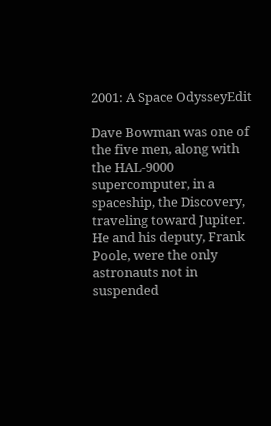2001: A Space OdysseyEdit

Dave Bowman was one of the five men, along with the HAL-9000 supercomputer, in a spaceship, the Discovery, traveling toward Jupiter. He and his deputy, Frank Poole, were the only astronauts not in suspended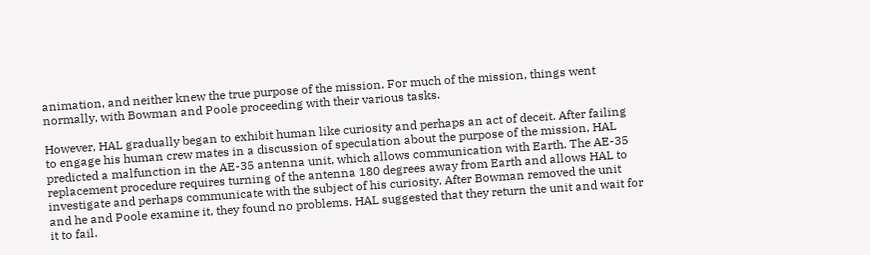animation, and neither knew the true purpose of the mission. For much of the mission, things went normally, with Bowman and Poole proceeding with their various tasks.

However, HAL gradually began to exhibit human like curiosity and perhaps an act of deceit. After failing to engage his human crew mates in a discussion of speculation about the purpose of the mission, HAL predicted a malfunction in the AE-35 antenna unit, which allows communication with Earth. The AE-35 replacement procedure requires turning of the antenna 180 degrees away from Earth and allows HAL to investigate and perhaps communicate with the subject of his curiosity. After Bowman removed the unit and he and Poole examine it, they found no problems. HAL suggested that they return the unit and wait for it to fail.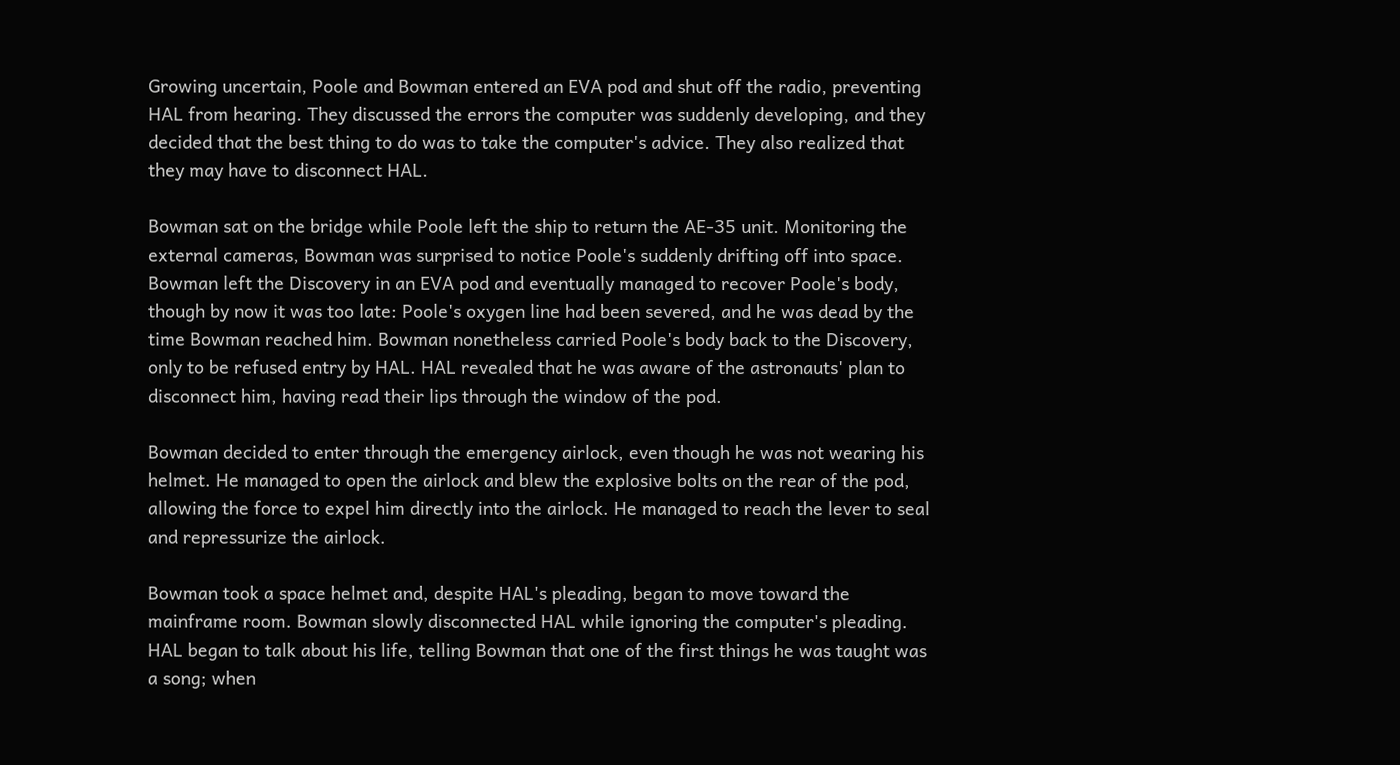Growing uncertain, Poole and Bowman entered an EVA pod and shut off the radio, preventing HAL from hearing. They discussed the errors the computer was suddenly developing, and they decided that the best thing to do was to take the computer's advice. They also realized that they may have to disconnect HAL.

Bowman sat on the bridge while Poole left the ship to return the AE-35 unit. Monitoring the external cameras, Bowman was surprised to notice Poole's suddenly drifting off into space. Bowman left the Discovery in an EVA pod and eventually managed to recover Poole's body, though by now it was too late: Poole's oxygen line had been severed, and he was dead by the time Bowman reached him. Bowman nonetheless carried Poole's body back to the Discovery, only to be refused entry by HAL. HAL revealed that he was aware of the astronauts' plan to disconnect him, having read their lips through the window of the pod.

Bowman decided to enter through the emergency airlock, even though he was not wearing his helmet. He managed to open the airlock and blew the explosive bolts on the rear of the pod, allowing the force to expel him directly into the airlock. He managed to reach the lever to seal and repressurize the airlock.

Bowman took a space helmet and, despite HAL's pleading, began to move toward the mainframe room. Bowman slowly disconnected HAL while ignoring the computer's pleading. HAL began to talk about his life, telling Bowman that one of the first things he was taught was a song; when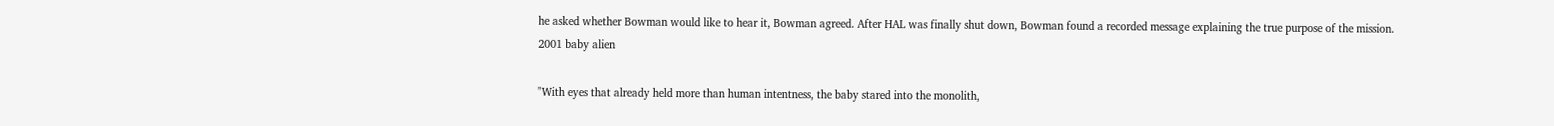he asked whether Bowman would like to hear it, Bowman agreed. After HAL was finally shut down, Bowman found a recorded message explaining the true purpose of the mission.
2001 baby alien

"With eyes that already held more than human intentness, the baby stared into the monolith,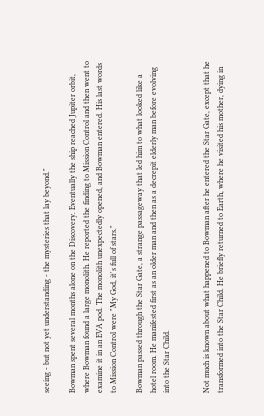seeing - but not yet understanding - the mysteries that lay beyond."

Bowman spent several months alone on the Discovery. Eventually the ship reached Jupiter orbit, where Bowman found a large monolith. He reported the finding to Mission Control and then went to examine it in an EVA pod. The monolith unexpectedly opened, and Bowman entered. His last words to Mission Control were "My God, it's full of stars."

Bowman passed through the Star Gate, a strange passageway that led him to what looked like a hotel room. He manifested first as an older man and then as a decrepit elderly man before evolving into the Star Child.


Not much is known about what happened to Bowman after he entered the Star Gate, except that he transformed into the Star Child. He briefly returned to Earth, where he visited his mother, dying in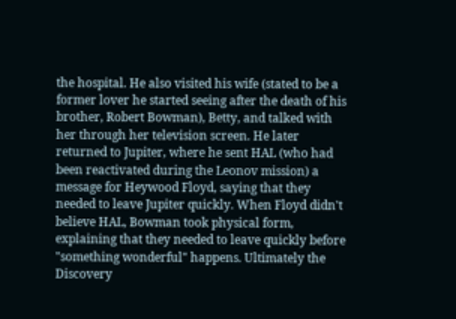the hospital. He also visited his wife (stated to be a former lover he started seeing after the death of his brother, Robert Bowman), Betty, and talked with her through her television screen. He later returned to Jupiter, where he sent HAL (who had been reactivated during the Leonov mission) a message for Heywood Floyd, saying that they needed to leave Jupiter quickly. When Floyd didn't believe HAL, Bowman took physical form, explaining that they needed to leave quickly before "something wonderful" happens. Ultimately the Discovery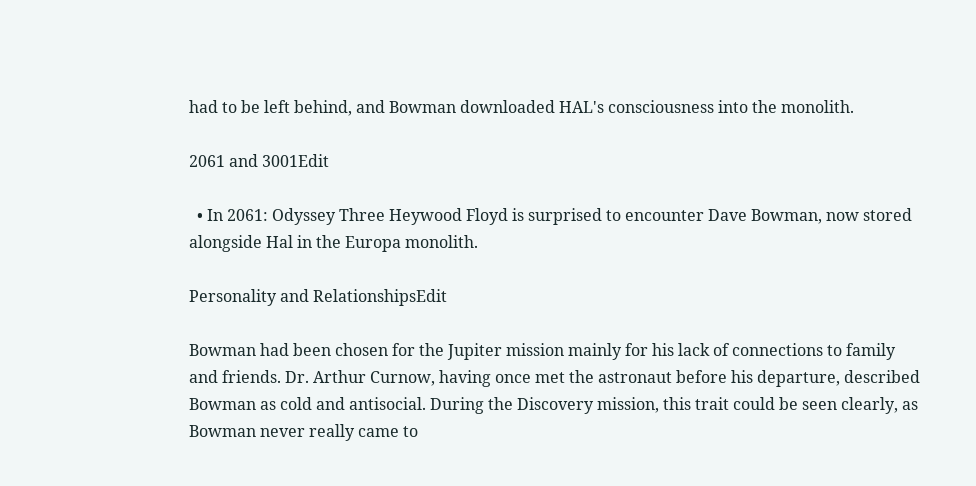had to be left behind, and Bowman downloaded HAL's consciousness into the monolith.

2061 and 3001Edit

  • In 2061: Odyssey Three Heywood Floyd is surprised to encounter Dave Bowman, now stored alongside Hal in the Europa monolith.

Personality and RelationshipsEdit

Bowman had been chosen for the Jupiter mission mainly for his lack of connections to family and friends. Dr. Arthur Curnow, having once met the astronaut before his departure, described Bowman as cold and antisocial. During the Discovery mission, this trait could be seen clearly, as Bowman never really came to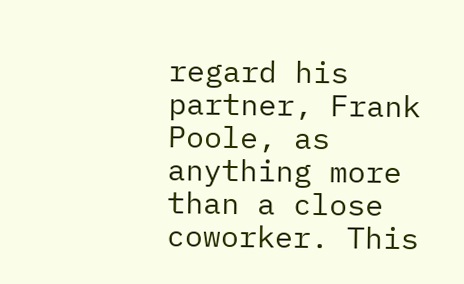regard his partner, Frank Poole, as anything more than a close coworker. This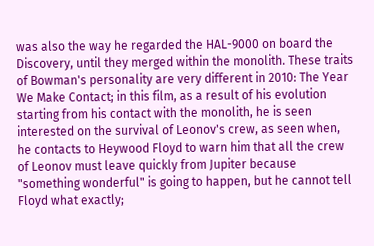was also the way he regarded the HAL-9000 on board the Discovery, until they merged within the monolith. These traits of Bowman's personality are very different in 2010: The Year We Make Contact; in this film, as a result of his evolution starting from his contact with the monolith, he is seen interested on the survival of Leonov's crew, as seen when, he contacts to Heywood Floyd to warn him that all the crew of Leonov must leave quickly from Jupiter because "something wonderful" is going to happen, but he cannot tell Floyd what exactly;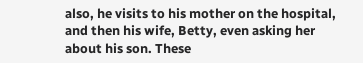also, he visits to his mother on the hospital, and then his wife, Betty, even asking her about his son. These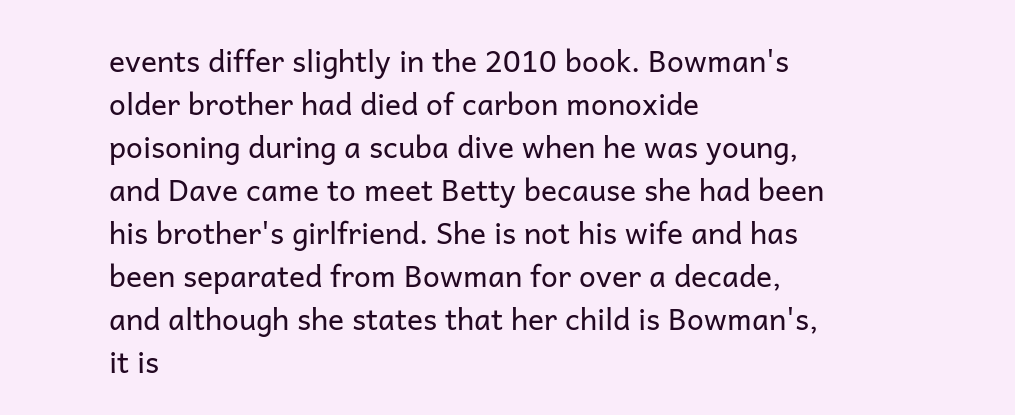events differ slightly in the 2010 book. Bowman's older brother had died of carbon monoxide poisoning during a scuba dive when he was young, and Dave came to meet Betty because she had been his brother's girlfriend. She is not his wife and has been separated from Bowman for over a decade, and although she states that her child is Bowman's, it is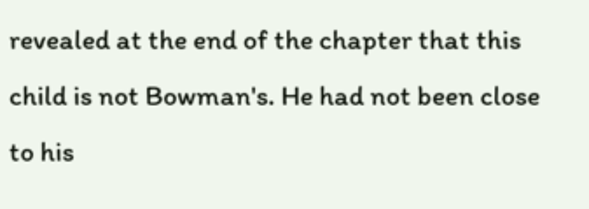revealed at the end of the chapter that this child is not Bowman's. He had not been close to his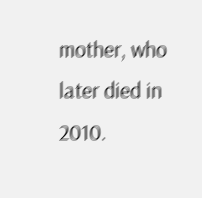mother, who later died in 2010.